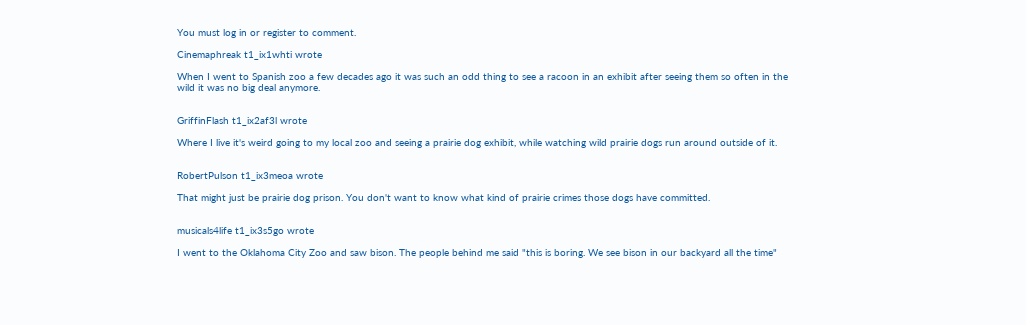You must log in or register to comment.

Cinemaphreak t1_ix1whti wrote

When I went to Spanish zoo a few decades ago it was such an odd thing to see a racoon in an exhibit after seeing them so often in the wild it was no big deal anymore.


GriffinFlash t1_ix2af3l wrote

Where I live it's weird going to my local zoo and seeing a prairie dog exhibit, while watching wild prairie dogs run around outside of it.


RobertPulson t1_ix3meoa wrote

That might just be prairie dog prison. You don't want to know what kind of prairie crimes those dogs have committed.


musicals4life t1_ix3s5go wrote

I went to the Oklahoma City Zoo and saw bison. The people behind me said "this is boring. We see bison in our backyard all the time"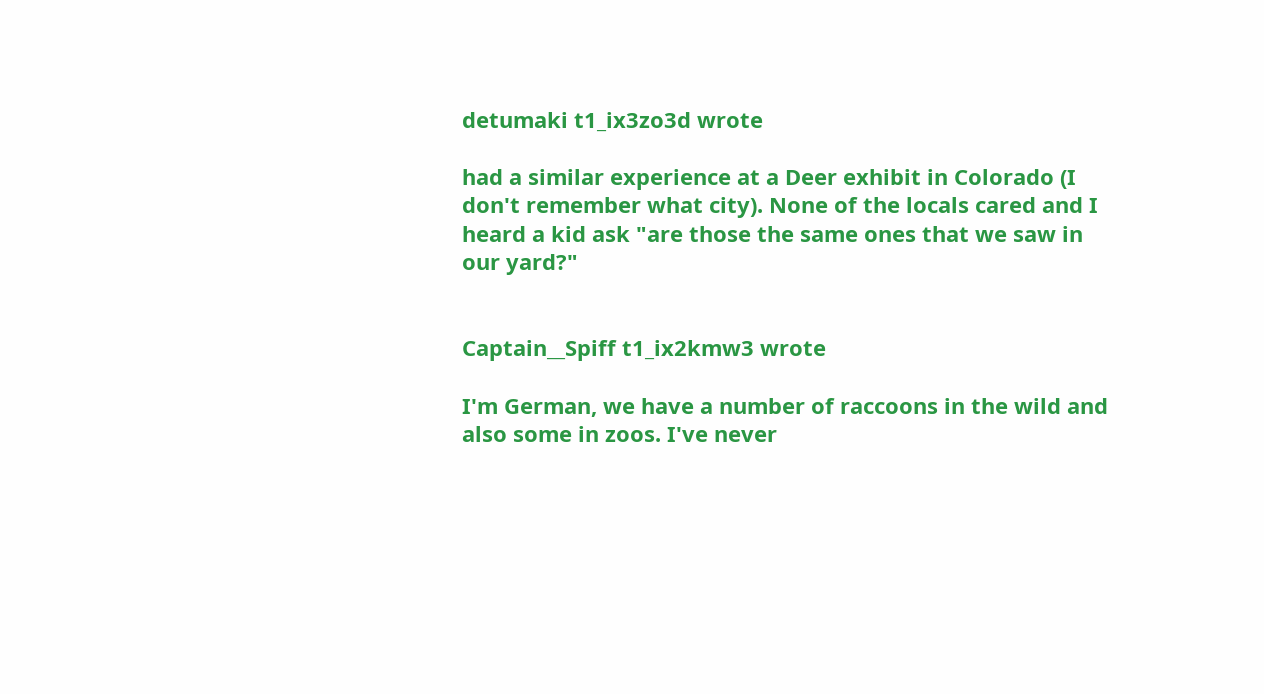detumaki t1_ix3zo3d wrote

had a similar experience at a Deer exhibit in Colorado (I don't remember what city). None of the locals cared and I heard a kid ask "are those the same ones that we saw in our yard?"


Captain__Spiff t1_ix2kmw3 wrote

I'm German, we have a number of raccoons in the wild and also some in zoos. I've never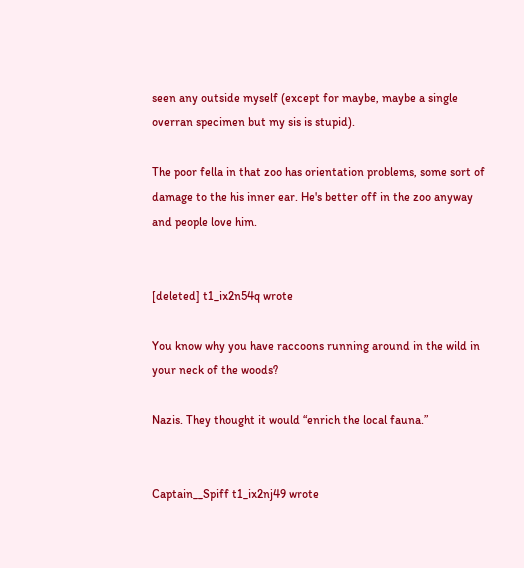seen any outside myself (except for maybe, maybe a single overran specimen but my sis is stupid).

The poor fella in that zoo has orientation problems, some sort of damage to the his inner ear. He's better off in the zoo anyway and people love him.


[deleted] t1_ix2n54q wrote

You know why you have raccoons running around in the wild in your neck of the woods?

Nazis. They thought it would “enrich the local fauna.”


Captain__Spiff t1_ix2nj49 wrote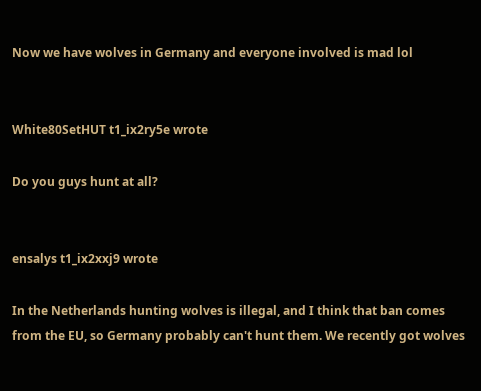Now we have wolves in Germany and everyone involved is mad lol


White80SetHUT t1_ix2ry5e wrote

Do you guys hunt at all?


ensalys t1_ix2xxj9 wrote

In the Netherlands hunting wolves is illegal, and I think that ban comes from the EU, so Germany probably can't hunt them. We recently got wolves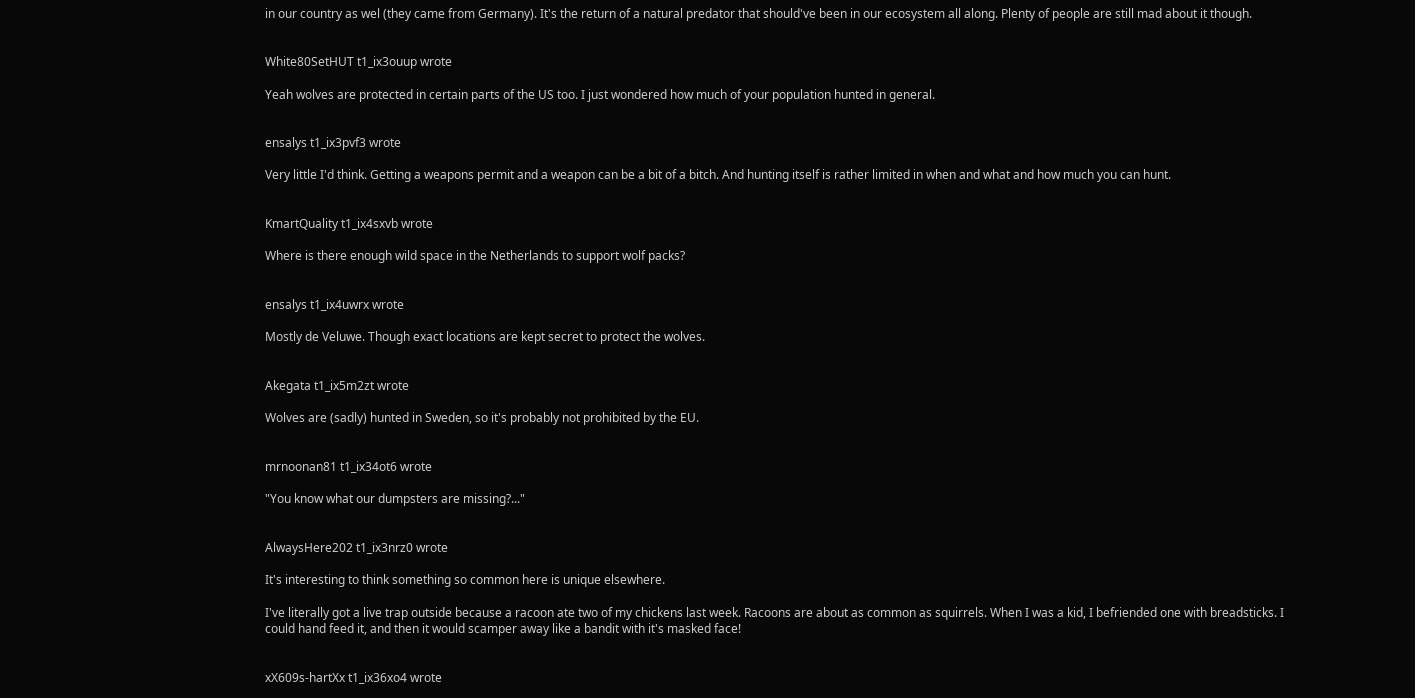in our country as wel (they came from Germany). It's the return of a natural predator that should've been in our ecosystem all along. Plenty of people are still mad about it though.


White80SetHUT t1_ix3ouup wrote

Yeah wolves are protected in certain parts of the US too. I just wondered how much of your population hunted in general.


ensalys t1_ix3pvf3 wrote

Very little I'd think. Getting a weapons permit and a weapon can be a bit of a bitch. And hunting itself is rather limited in when and what and how much you can hunt.


KmartQuality t1_ix4sxvb wrote

Where is there enough wild space in the Netherlands to support wolf packs?


ensalys t1_ix4uwrx wrote

Mostly de Veluwe. Though exact locations are kept secret to protect the wolves.


Akegata t1_ix5m2zt wrote

Wolves are (sadly) hunted in Sweden, so it's probably not prohibited by the EU.


mrnoonan81 t1_ix34ot6 wrote

"You know what our dumpsters are missing?..."


AlwaysHere202 t1_ix3nrz0 wrote

It's interesting to think something so common here is unique elsewhere.

I've literally got a live trap outside because a racoon ate two of my chickens last week. Racoons are about as common as squirrels. When I was a kid, I befriended one with breadsticks. I could hand feed it, and then it would scamper away like a bandit with it's masked face!


xX609s-hartXx t1_ix36xo4 wrote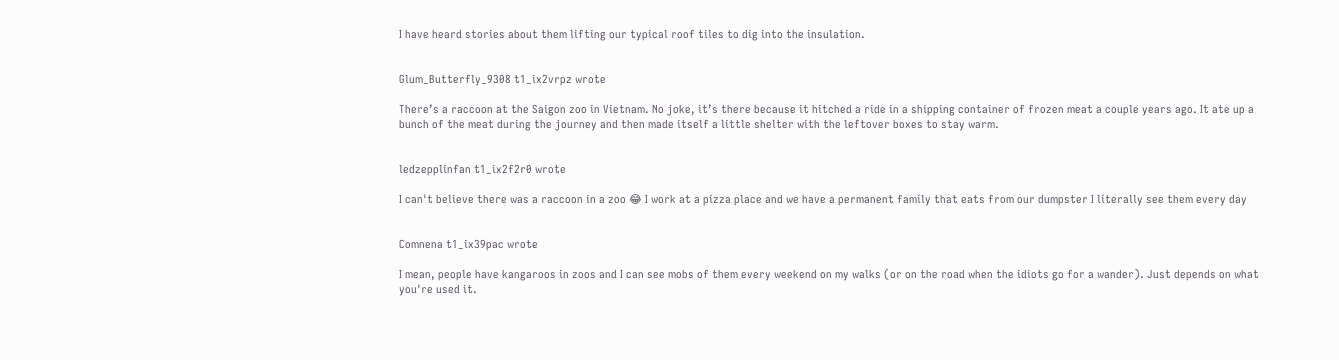I have heard stories about them lifting our typical roof tiles to dig into the insulation.


Glum_Butterfly_9308 t1_ix2vrpz wrote

There’s a raccoon at the Saigon zoo in Vietnam. No joke, it’s there because it hitched a ride in a shipping container of frozen meat a couple years ago. It ate up a bunch of the meat during the journey and then made itself a little shelter with the leftover boxes to stay warm.


ledzepplinfan t1_ix2f2r0 wrote

I can't believe there was a raccoon in a zoo 😂 I work at a pizza place and we have a permanent family that eats from our dumpster I literally see them every day


Comnena t1_ix39pac wrote

I mean, people have kangaroos in zoos and I can see mobs of them every weekend on my walks (or on the road when the idiots go for a wander). Just depends on what you're used it.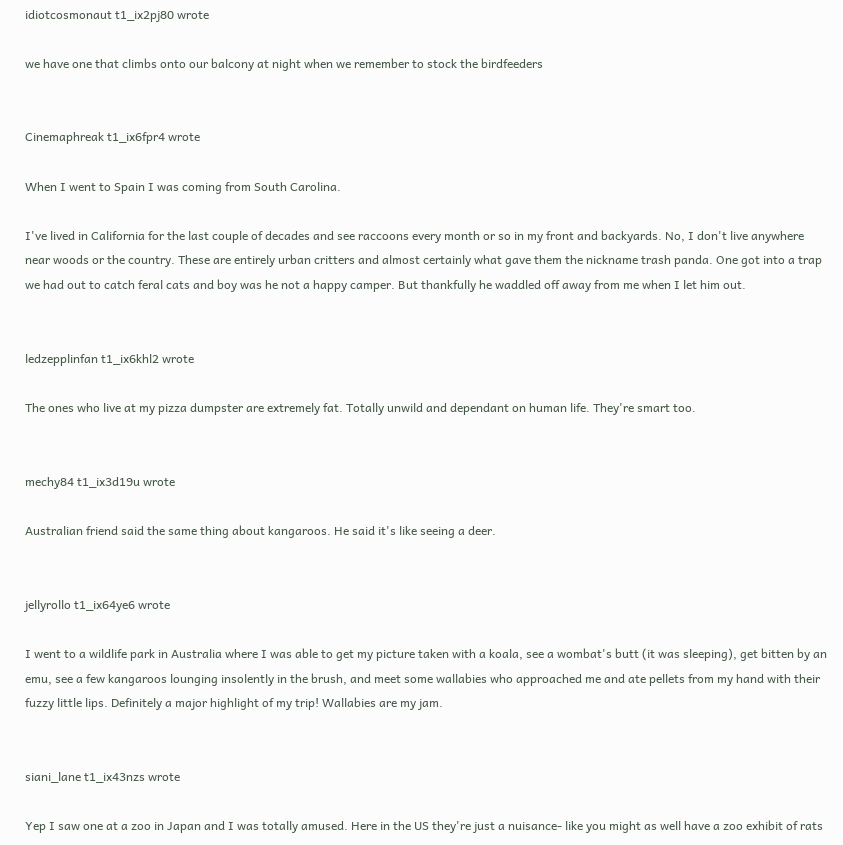idiotcosmonaut t1_ix2pj80 wrote

we have one that climbs onto our balcony at night when we remember to stock the birdfeeders


Cinemaphreak t1_ix6fpr4 wrote

When I went to Spain I was coming from South Carolina.

I've lived in California for the last couple of decades and see raccoons every month or so in my front and backyards. No, I don't live anywhere near woods or the country. These are entirely urban critters and almost certainly what gave them the nickname trash panda. One got into a trap we had out to catch feral cats and boy was he not a happy camper. But thankfully he waddled off away from me when I let him out.


ledzepplinfan t1_ix6khl2 wrote

The ones who live at my pizza dumpster are extremely fat. Totally unwild and dependant on human life. They're smart too.


mechy84 t1_ix3d19u wrote

Australian friend said the same thing about kangaroos. He said it's like seeing a deer.


jellyrollo t1_ix64ye6 wrote

I went to a wildlife park in Australia where I was able to get my picture taken with a koala, see a wombat's butt (it was sleeping), get bitten by an emu, see a few kangaroos lounging insolently in the brush, and meet some wallabies who approached me and ate pellets from my hand with their fuzzy little lips. Definitely a major highlight of my trip! Wallabies are my jam.


siani_lane t1_ix43nzs wrote

Yep I saw one at a zoo in Japan and I was totally amused. Here in the US they're just a nuisance- like you might as well have a zoo exhibit of rats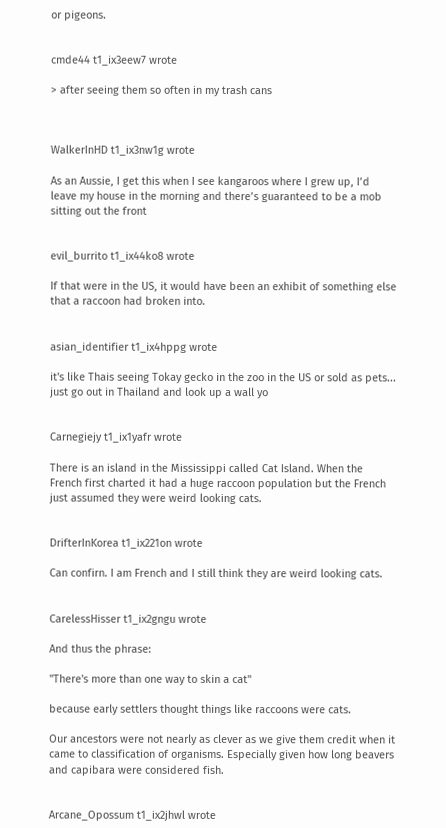or pigeons.


cmde44 t1_ix3eew7 wrote

> after seeing them so often in my trash cans



WalkerInHD t1_ix3nw1g wrote

As an Aussie, I get this when I see kangaroos where I grew up, I’d leave my house in the morning and there’s guaranteed to be a mob sitting out the front


evil_burrito t1_ix44ko8 wrote

If that were in the US, it would have been an exhibit of something else that a raccoon had broken into.


asian_identifier t1_ix4hppg wrote

it's like Thais seeing Tokay gecko in the zoo in the US or sold as pets... just go out in Thailand and look up a wall yo


Carnegiejy t1_ix1yafr wrote

There is an island in the Mississippi called Cat Island. When the French first charted it had a huge raccoon population but the French just assumed they were weird looking cats.


DrifterInKorea t1_ix221on wrote

Can confirn. I am French and I still think they are weird looking cats.


CarelessHisser t1_ix2gngu wrote

And thus the phrase:

"There's more than one way to skin a cat"

because early settlers thought things like raccoons were cats.

Our ancestors were not nearly as clever as we give them credit when it came to classification of organisms. Especially given how long beavers and capibara were considered fish.


Arcane_Opossum t1_ix2jhwl wrote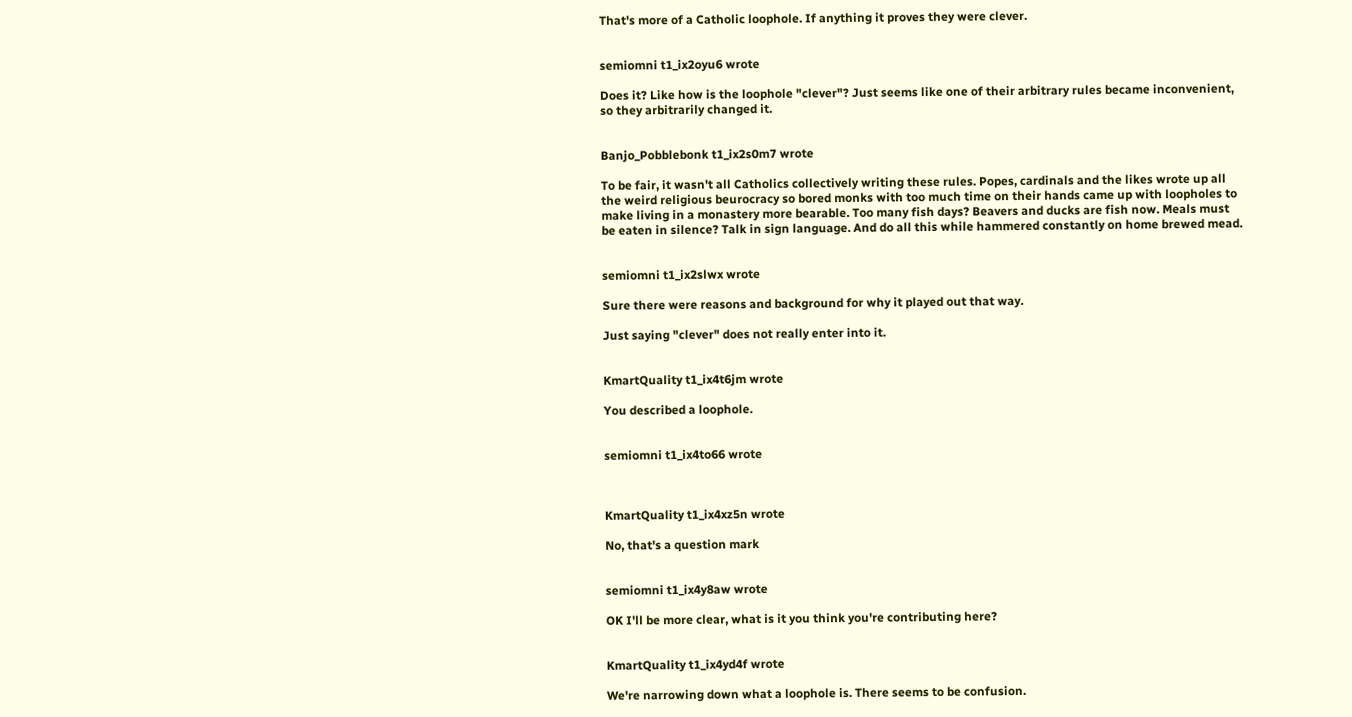That's more of a Catholic loophole. If anything it proves they were clever.


semiomni t1_ix2oyu6 wrote

Does it? Like how is the loophole "clever"? Just seems like one of their arbitrary rules became inconvenient, so they arbitrarily changed it.


Banjo_Pobblebonk t1_ix2s0m7 wrote

To be fair, it wasn't all Catholics collectively writing these rules. Popes, cardinals and the likes wrote up all the weird religious beurocracy so bored monks with too much time on their hands came up with loopholes to make living in a monastery more bearable. Too many fish days? Beavers and ducks are fish now. Meals must be eaten in silence? Talk in sign language. And do all this while hammered constantly on home brewed mead.


semiomni t1_ix2slwx wrote

Sure there were reasons and background for why it played out that way.

Just saying "clever" does not really enter into it.


KmartQuality t1_ix4t6jm wrote

You described a loophole.


semiomni t1_ix4to66 wrote



KmartQuality t1_ix4xz5n wrote

No, that's a question mark


semiomni t1_ix4y8aw wrote

OK I'll be more clear, what is it you think you're contributing here?


KmartQuality t1_ix4yd4f wrote

We're narrowing down what a loophole is. There seems to be confusion.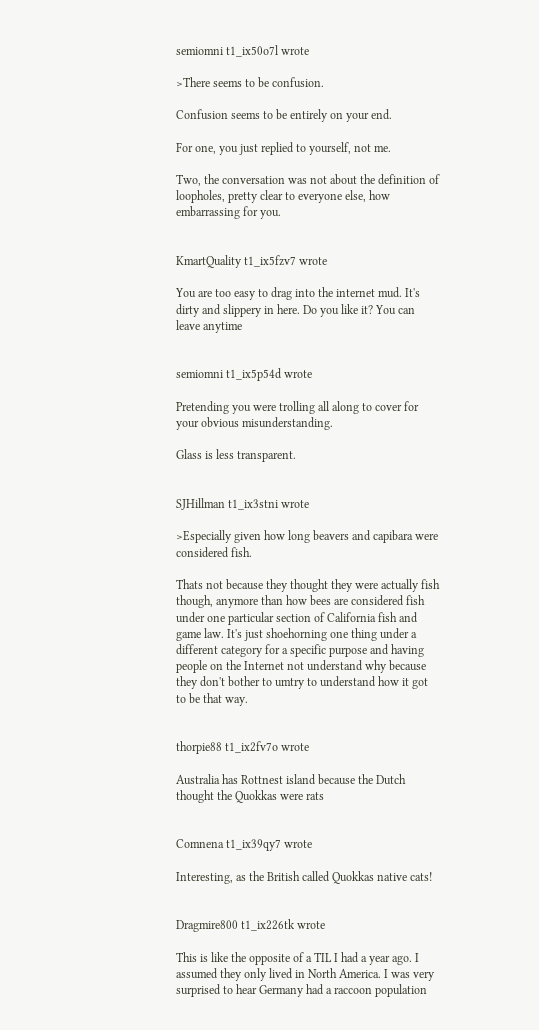semiomni t1_ix50o7l wrote

>There seems to be confusion.

Confusion seems to be entirely on your end.

For one, you just replied to yourself, not me.

Two, the conversation was not about the definition of loopholes, pretty clear to everyone else, how embarrassing for you.


KmartQuality t1_ix5fzv7 wrote

You are too easy to drag into the internet mud. It's dirty and slippery in here. Do you like it? You can leave anytime


semiomni t1_ix5p54d wrote

Pretending you were trolling all along to cover for your obvious misunderstanding.

Glass is less transparent.


SJHillman t1_ix3stni wrote

>Especially given how long beavers and capibara were considered fish.

Thats not because they thought they were actually fish though, anymore than how bees are considered fish under one particular section of California fish and game law. It's just shoehorning one thing under a different category for a specific purpose and having people on the Internet not understand why because they don't bother to umtry to understand how it got to be that way.


thorpie88 t1_ix2fv7o wrote

Australia has Rottnest island because the Dutch thought the Quokkas were rats


Comnena t1_ix39qy7 wrote

Interesting, as the British called Quokkas native cats!


Dragmire800 t1_ix226tk wrote

This is like the opposite of a TIL I had a year ago. I assumed they only lived in North America. I was very surprised to hear Germany had a raccoon population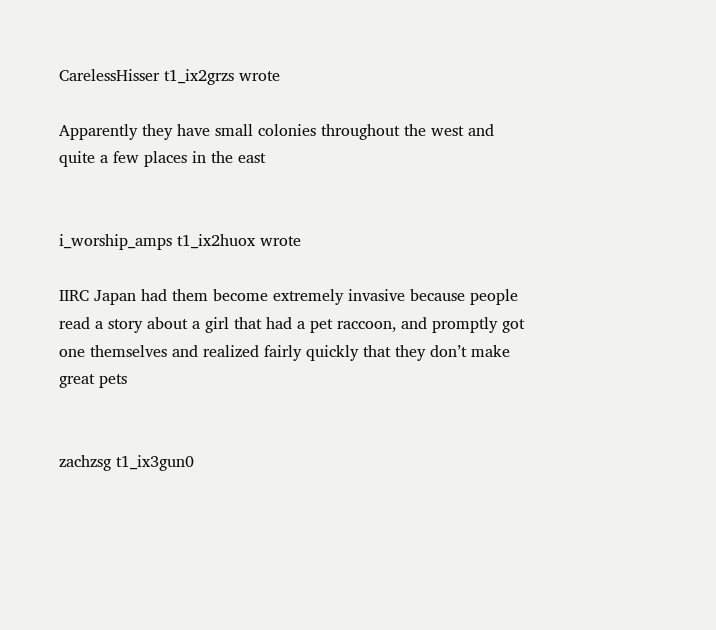CarelessHisser t1_ix2grzs wrote

Apparently they have small colonies throughout the west and quite a few places in the east


i_worship_amps t1_ix2huox wrote

IIRC Japan had them become extremely invasive because people read a story about a girl that had a pet raccoon, and promptly got one themselves and realized fairly quickly that they don’t make great pets


zachzsg t1_ix3gun0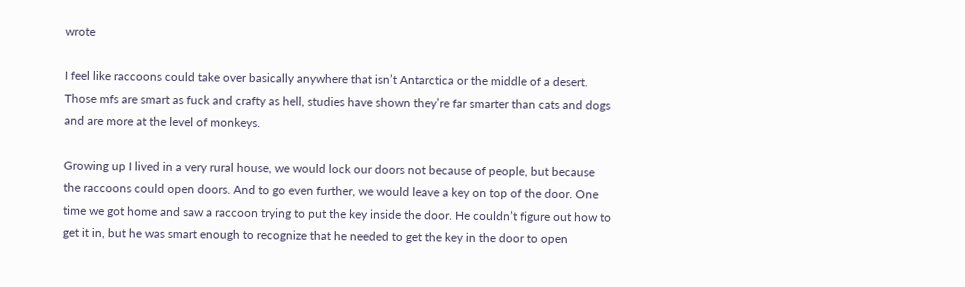wrote

I feel like raccoons could take over basically anywhere that isn’t Antarctica or the middle of a desert. Those mfs are smart as fuck and crafty as hell, studies have shown they’re far smarter than cats and dogs and are more at the level of monkeys.

Growing up I lived in a very rural house, we would lock our doors not because of people, but because the raccoons could open doors. And to go even further, we would leave a key on top of the door. One time we got home and saw a raccoon trying to put the key inside the door. He couldn’t figure out how to get it in, but he was smart enough to recognize that he needed to get the key in the door to open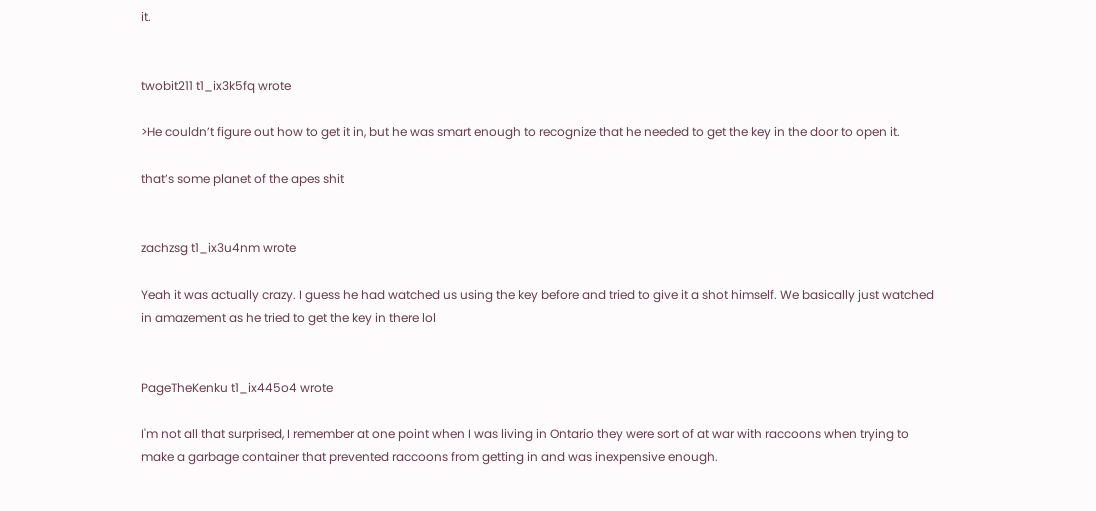it.


twobit211 t1_ix3k5fq wrote

>He couldn’t figure out how to get it in, but he was smart enough to recognize that he needed to get the key in the door to open it.

that’s some planet of the apes shit


zachzsg t1_ix3u4nm wrote

Yeah it was actually crazy. I guess he had watched us using the key before and tried to give it a shot himself. We basically just watched in amazement as he tried to get the key in there lol


PageTheKenku t1_ix445o4 wrote

I'm not all that surprised, I remember at one point when I was living in Ontario they were sort of at war with raccoons when trying to make a garbage container that prevented raccoons from getting in and was inexpensive enough.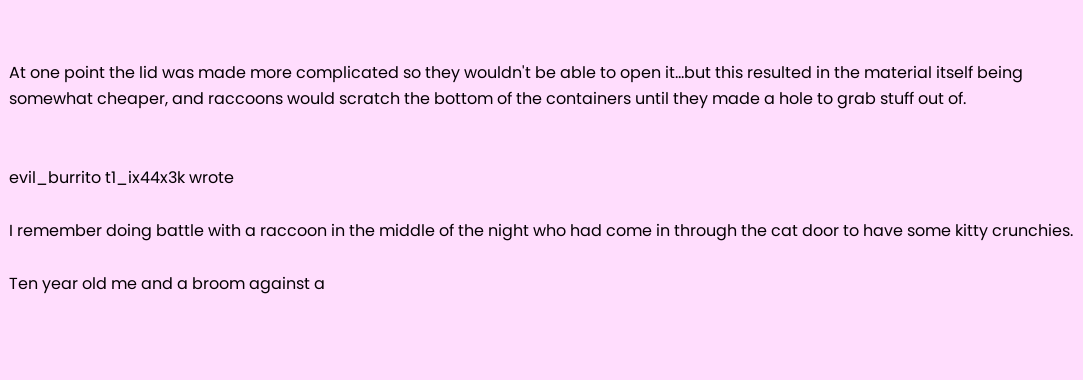At one point the lid was made more complicated so they wouldn't be able to open it...but this resulted in the material itself being somewhat cheaper, and raccoons would scratch the bottom of the containers until they made a hole to grab stuff out of.


evil_burrito t1_ix44x3k wrote

I remember doing battle with a raccoon in the middle of the night who had come in through the cat door to have some kitty crunchies.

Ten year old me and a broom against a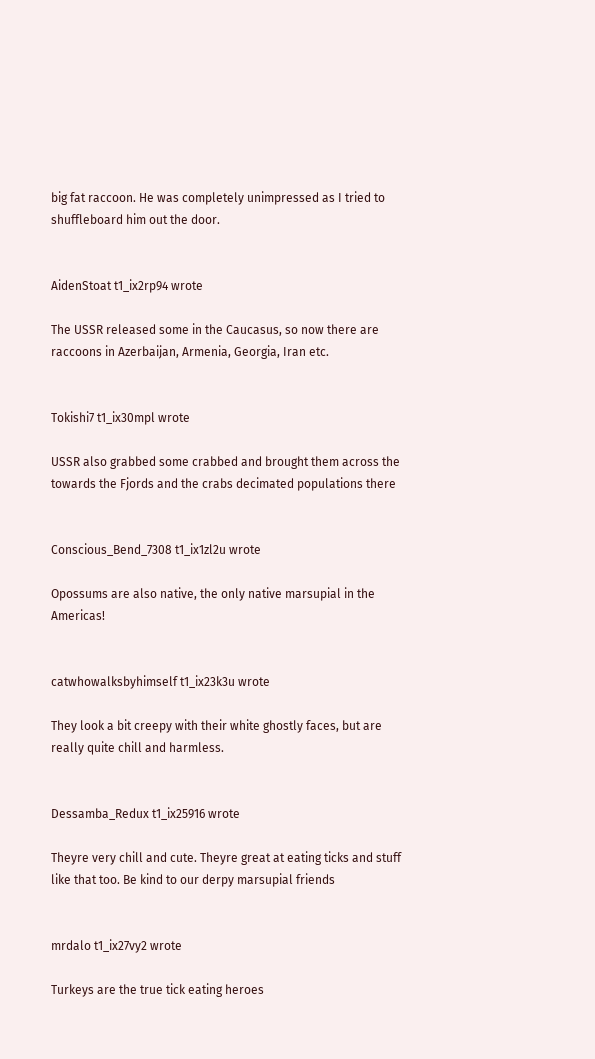big fat raccoon. He was completely unimpressed as I tried to shuffleboard him out the door.


AidenStoat t1_ix2rp94 wrote

The USSR released some in the Caucasus, so now there are raccoons in Azerbaijan, Armenia, Georgia, Iran etc.


Tokishi7 t1_ix30mpl wrote

USSR also grabbed some crabbed and brought them across the towards the Fjords and the crabs decimated populations there


Conscious_Bend_7308 t1_ix1zl2u wrote

Opossums are also native, the only native marsupial in the Americas!


catwhowalksbyhimself t1_ix23k3u wrote

They look a bit creepy with their white ghostly faces, but are really quite chill and harmless.


Dessamba_Redux t1_ix25916 wrote

Theyre very chill and cute. Theyre great at eating ticks and stuff like that too. Be kind to our derpy marsupial friends


mrdalo t1_ix27vy2 wrote

Turkeys are the true tick eating heroes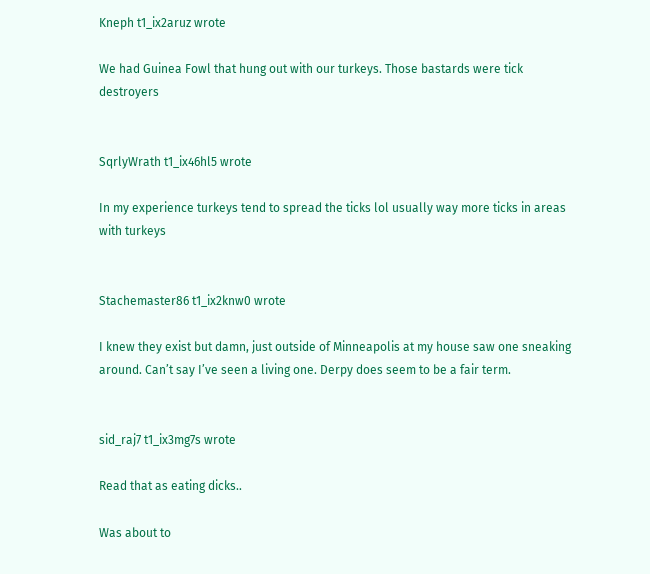Kneph t1_ix2aruz wrote

We had Guinea Fowl that hung out with our turkeys. Those bastards were tick destroyers


SqrlyWrath t1_ix46hl5 wrote

In my experience turkeys tend to spread the ticks lol usually way more ticks in areas with turkeys


Stachemaster86 t1_ix2knw0 wrote

I knew they exist but damn, just outside of Minneapolis at my house saw one sneaking around. Can’t say I’ve seen a living one. Derpy does seem to be a fair term.


sid_raj7 t1_ix3mg7s wrote

Read that as eating dicks..

Was about to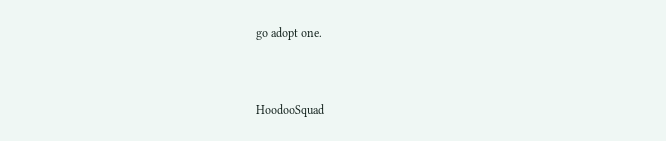go adopt one.


HoodooSquad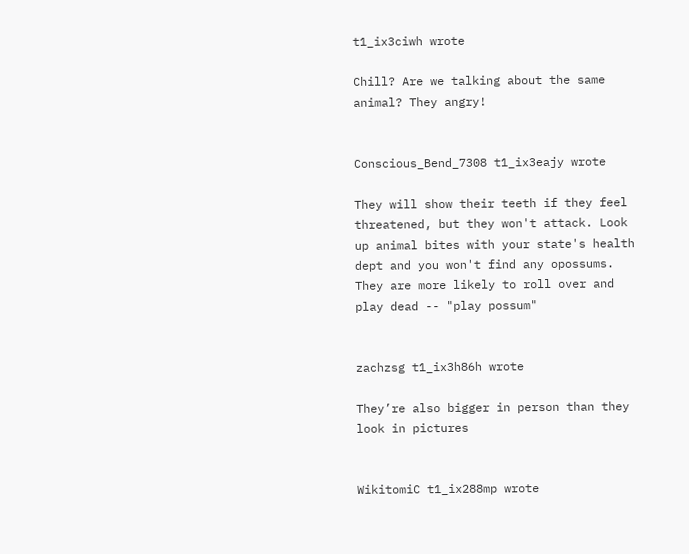t1_ix3ciwh wrote

Chill? Are we talking about the same animal? They angry!


Conscious_Bend_7308 t1_ix3eajy wrote

They will show their teeth if they feel threatened, but they won't attack. Look up animal bites with your state's health dept and you won't find any opossums. They are more likely to roll over and play dead -- "play possum"


zachzsg t1_ix3h86h wrote

They’re also bigger in person than they look in pictures


WikitomiC t1_ix288mp wrote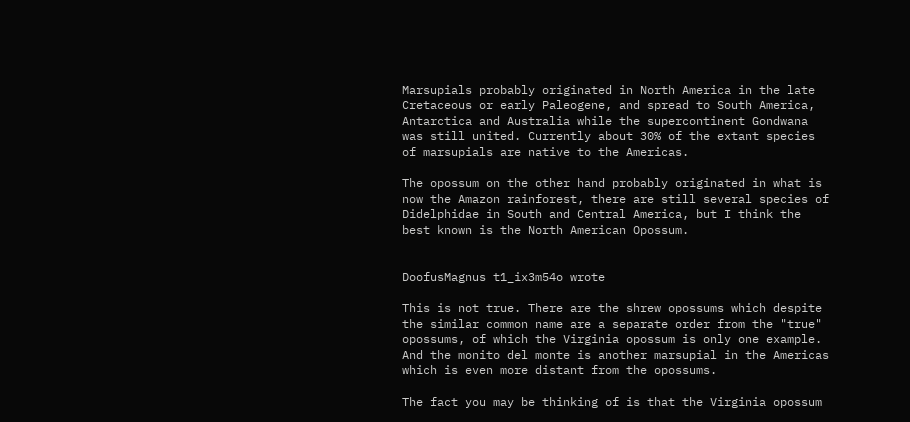Marsupials probably originated in North America in the late Cretaceous or early Paleogene, and spread to South America, Antarctica and Australia while the supercontinent Gondwana was still united. Currently about 30% of the extant species of marsupials are native to the Americas.

The opossum on the other hand probably originated in what is now the Amazon rainforest, there are still several species of Didelphidae in South and Central America, but I think the best known is the North American Opossum.


DoofusMagnus t1_ix3m54o wrote

This is not true. There are the shrew opossums which despite the similar common name are a separate order from the "true" opossums, of which the Virginia opossum is only one example. And the monito del monte is another marsupial in the Americas which is even more distant from the opossums.

The fact you may be thinking of is that the Virginia opossum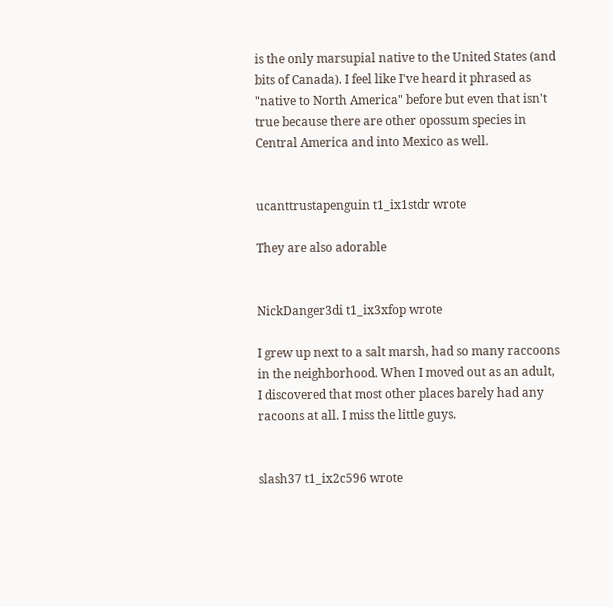is the only marsupial native to the United States (and bits of Canada). I feel like I've heard it phrased as "native to North America" before but even that isn't true because there are other opossum species in Central America and into Mexico as well.


ucanttrustapenguin t1_ix1stdr wrote

They are also adorable


NickDanger3di t1_ix3xfop wrote

I grew up next to a salt marsh, had so many raccoons in the neighborhood. When I moved out as an adult, I discovered that most other places barely had any racoons at all. I miss the little guys.


slash37 t1_ix2c596 wrote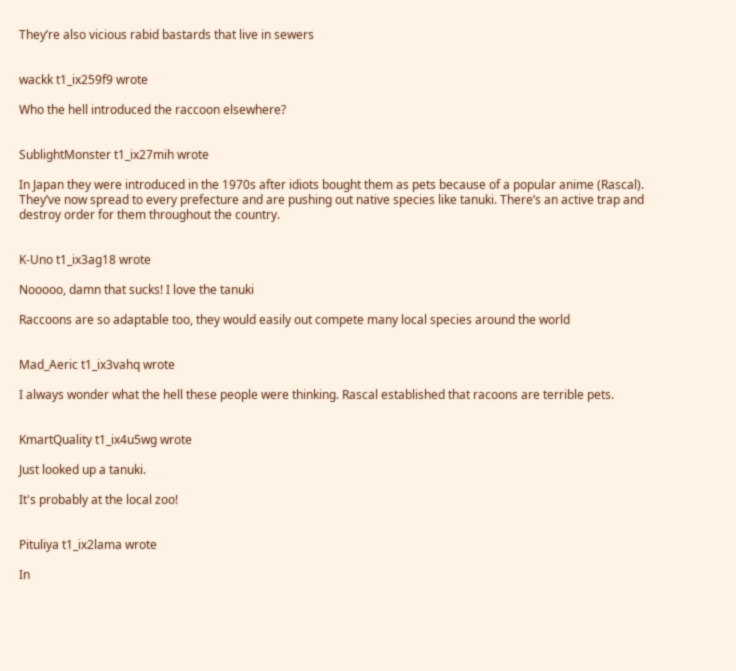They’re also vicious rabid bastards that live in sewers


wackk t1_ix259f9 wrote

Who the hell introduced the raccoon elsewhere?


SublightMonster t1_ix27mih wrote

In Japan they were introduced in the 1970s after idiots bought them as pets because of a popular anime (Rascal). They’ve now spread to every prefecture and are pushing out native species like tanuki. There’s an active trap and destroy order for them throughout the country.


K-Uno t1_ix3ag18 wrote

Nooooo, damn that sucks! I love the tanuki

Raccoons are so adaptable too, they would easily out compete many local species around the world


Mad_Aeric t1_ix3vahq wrote

I always wonder what the hell these people were thinking. Rascal established that racoons are terrible pets.


KmartQuality t1_ix4u5wg wrote

Just looked up a tanuki.

It's probably at the local zoo!


Pituliya t1_ix2lama wrote

In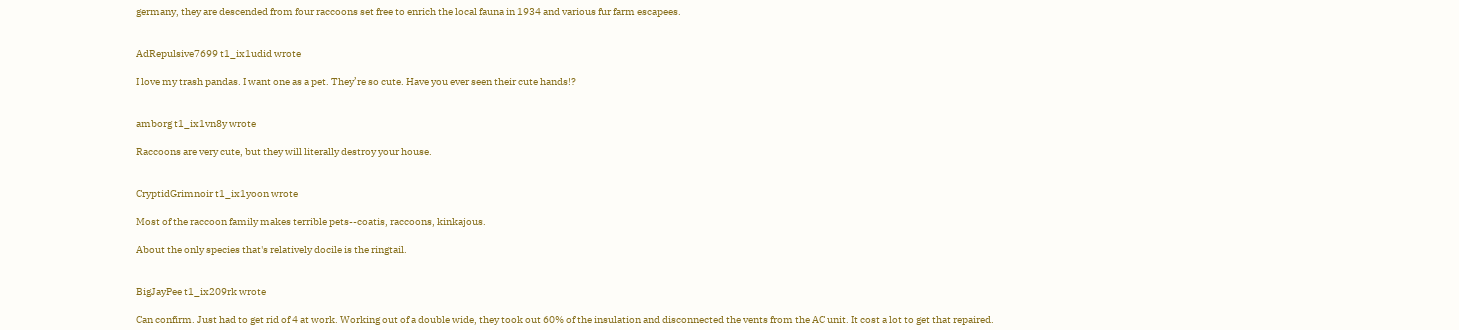germany, they are descended from four raccoons set free to enrich the local fauna in 1934 and various fur farm escapees.


AdRepulsive7699 t1_ix1udid wrote

I love my trash pandas. I want one as a pet. They’re so cute. Have you ever seen their cute hands!?


amborg t1_ix1vn8y wrote

Raccoons are very cute, but they will literally destroy your house.


CryptidGrimnoir t1_ix1yoon wrote

Most of the raccoon family makes terrible pets--coatis, raccoons, kinkajous.

About the only species that's relatively docile is the ringtail.


BigJayPee t1_ix209rk wrote

Can confirm. Just had to get rid of 4 at work. Working out of a double wide, they took out 60% of the insulation and disconnected the vents from the AC unit. It cost a lot to get that repaired.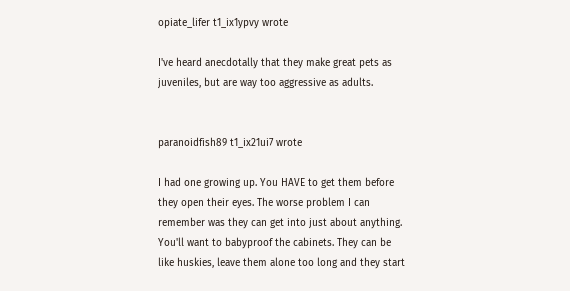opiate_lifer t1_ix1ypvy wrote

I've heard anecdotally that they make great pets as juveniles, but are way too aggressive as adults.


paranoidfish89 t1_ix21ui7 wrote

I had one growing up. You HAVE to get them before they open their eyes. The worse problem I can remember was they can get into just about anything. You'll want to babyproof the cabinets. They can be like huskies, leave them alone too long and they start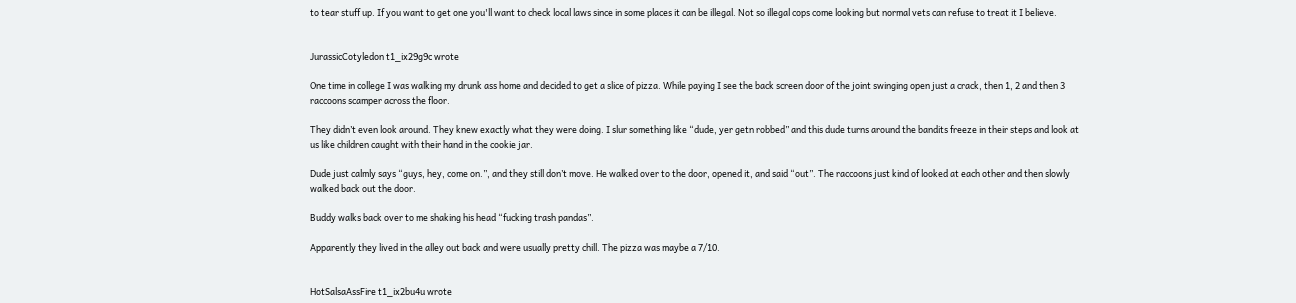to tear stuff up. If you want to get one you'll want to check local laws since in some places it can be illegal. Not so illegal cops come looking but normal vets can refuse to treat it I believe.


JurassicCotyledon t1_ix29g9c wrote

One time in college I was walking my drunk ass home and decided to get a slice of pizza. While paying I see the back screen door of the joint swinging open just a crack, then 1, 2 and then 3 raccoons scamper across the floor.

They didn’t even look around. They knew exactly what they were doing. I slur something like “dude, yer getn robbed” and this dude turns around the bandits freeze in their steps and look at us like children caught with their hand in the cookie jar.

Dude just calmly says “guys, hey, come on.”, and they still don’t move. He walked over to the door, opened it, and said “out”. The raccoons just kind of looked at each other and then slowly walked back out the door.

Buddy walks back over to me shaking his head “fucking trash pandas”.

Apparently they lived in the alley out back and were usually pretty chill. The pizza was maybe a 7/10.


HotSalsaAssFire t1_ix2bu4u wrote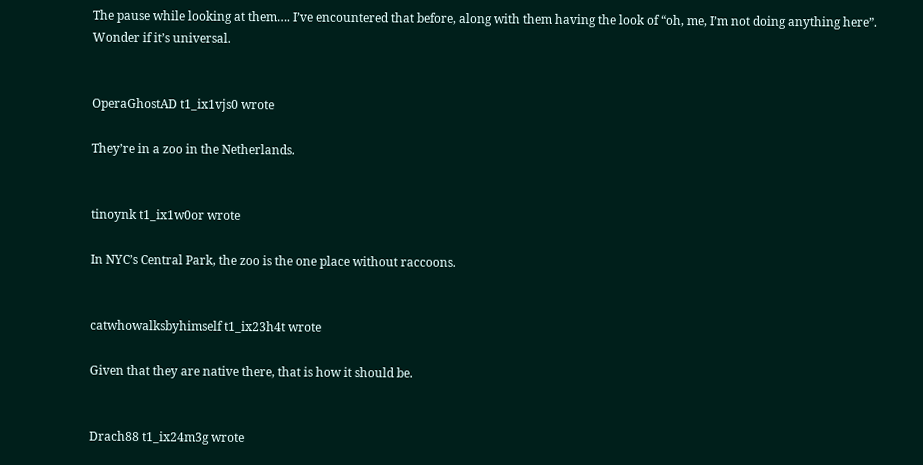The pause while looking at them…. I’ve encountered that before, along with them having the look of “oh, me, I’m not doing anything here”. Wonder if it’s universal.


OperaGhostAD t1_ix1vjs0 wrote

They’re in a zoo in the Netherlands.


tinoynk t1_ix1w0or wrote

In NYC’s Central Park, the zoo is the one place without raccoons.


catwhowalksbyhimself t1_ix23h4t wrote

Given that they are native there, that is how it should be.


Drach88 t1_ix24m3g wrote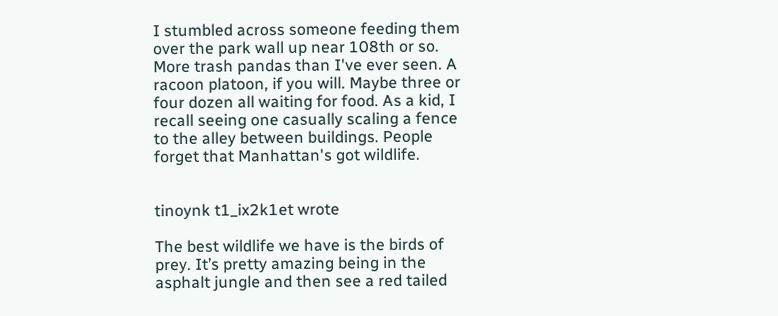I stumbled across someone feeding them over the park wall up near 108th or so. More trash pandas than I've ever seen. A racoon platoon, if you will. Maybe three or four dozen all waiting for food. As a kid, I recall seeing one casually scaling a fence to the alley between buildings. People forget that Manhattan's got wildlife.


tinoynk t1_ix2k1et wrote

The best wildlife we have is the birds of prey. It’s pretty amazing being in the asphalt jungle and then see a red tailed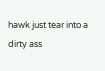hawk just tear into a dirty ass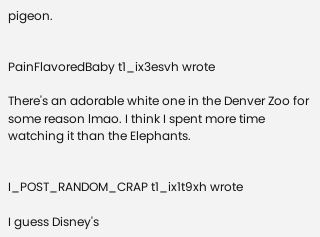pigeon.


PainFlavoredBaby t1_ix3esvh wrote

There's an adorable white one in the Denver Zoo for some reason lmao. I think I spent more time watching it than the Elephants.


I_POST_RANDOM_CRAP t1_ix1t9xh wrote

I guess Disney's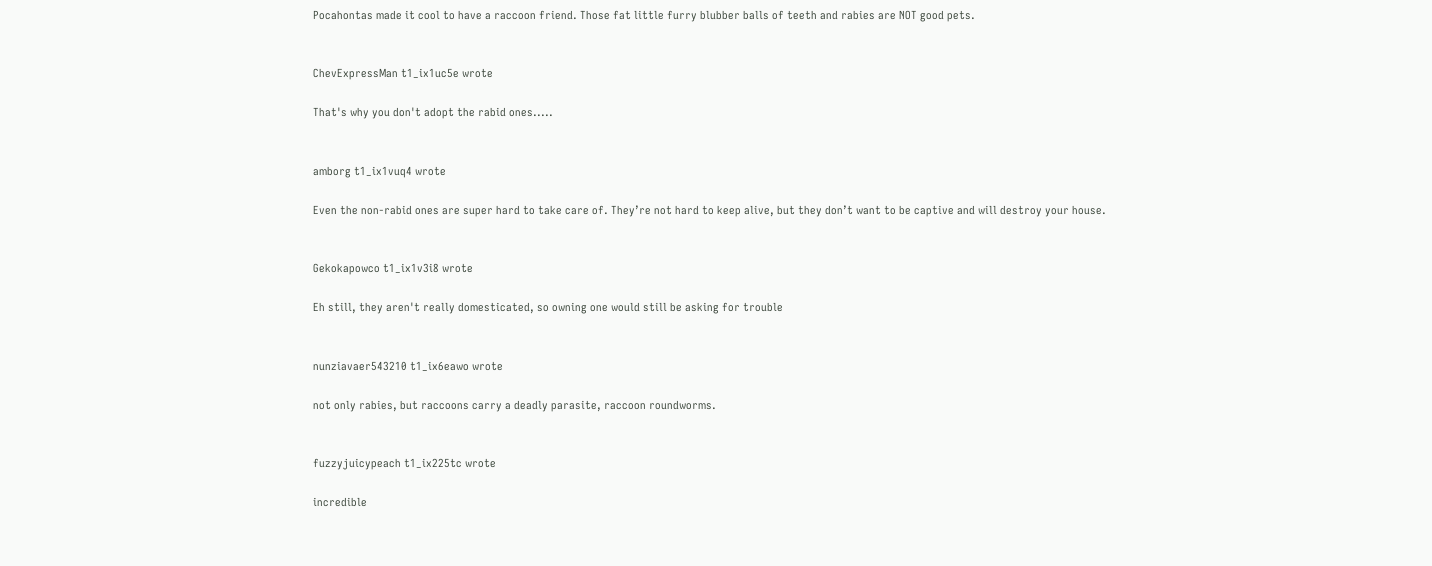Pocahontas made it cool to have a raccoon friend. Those fat little furry blubber balls of teeth and rabies are NOT good pets.


ChevExpressMan t1_ix1uc5e wrote

That's why you don't adopt the rabid ones.....


amborg t1_ix1vuq4 wrote

Even the non-rabid ones are super hard to take care of. They’re not hard to keep alive, but they don’t want to be captive and will destroy your house.


Gekokapowco t1_ix1v3i8 wrote

Eh still, they aren't really domesticated, so owning one would still be asking for trouble


nunziavaer543210 t1_ix6eawo wrote

not only rabies, but raccoons carry a deadly parasite, raccoon roundworms.


fuzzyjuicypeach t1_ix225tc wrote

incredible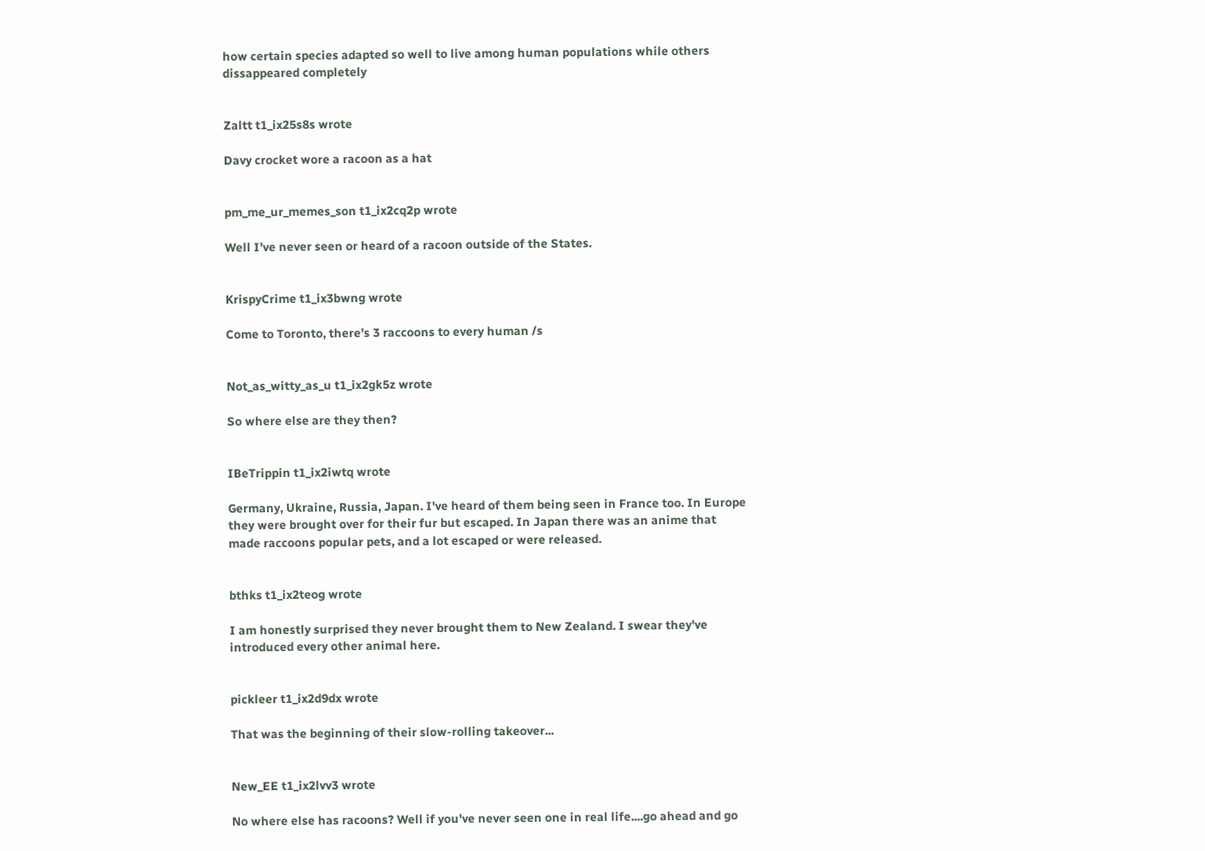how certain species adapted so well to live among human populations while others dissappeared completely


Zaltt t1_ix25s8s wrote

Davy crocket wore a racoon as a hat


pm_me_ur_memes_son t1_ix2cq2p wrote

Well I’ve never seen or heard of a racoon outside of the States.


KrispyCrime t1_ix3bwng wrote

Come to Toronto, there’s 3 raccoons to every human /s


Not_as_witty_as_u t1_ix2gk5z wrote

So where else are they then?


IBeTrippin t1_ix2iwtq wrote

Germany, Ukraine, Russia, Japan. I've heard of them being seen in France too. In Europe they were brought over for their fur but escaped. In Japan there was an anime that made raccoons popular pets, and a lot escaped or were released.


bthks t1_ix2teog wrote

I am honestly surprised they never brought them to New Zealand. I swear they've introduced every other animal here.


pickleer t1_ix2d9dx wrote

That was the beginning of their slow-rolling takeover...


New_EE t1_ix2lvv3 wrote

No where else has racoons? Well if you've never seen one in real life....go ahead and go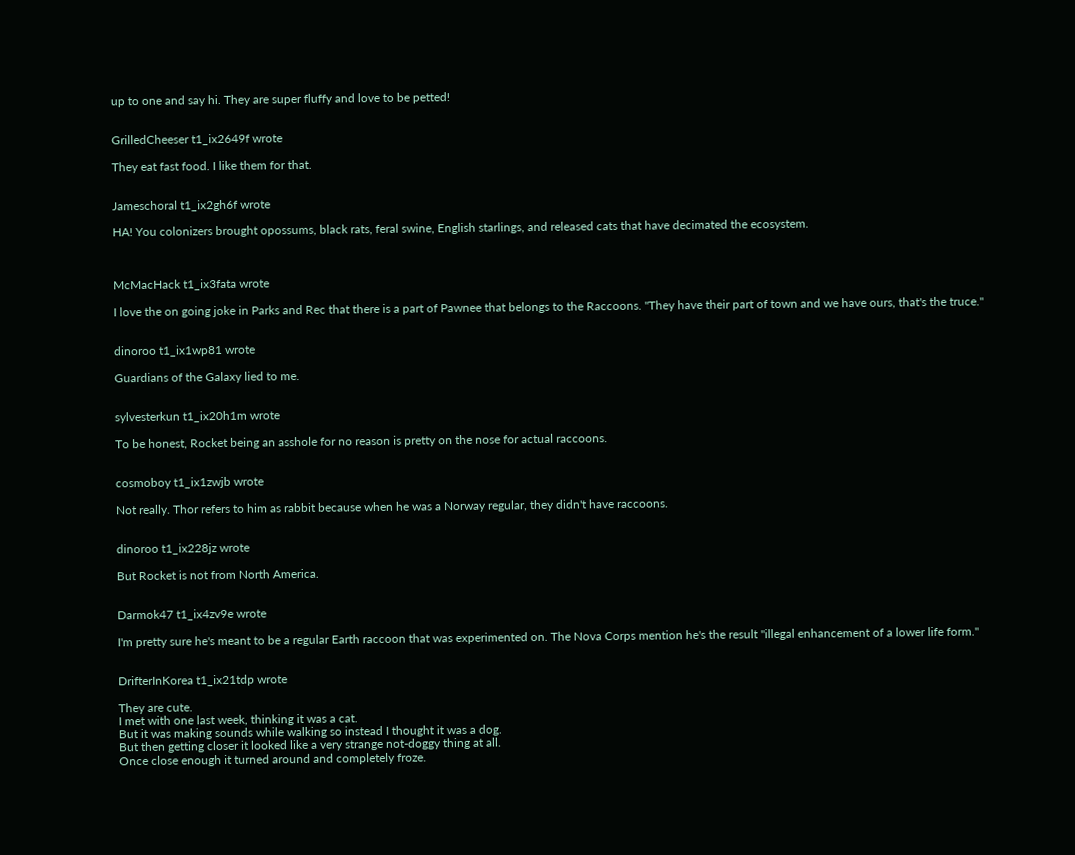up to one and say hi. They are super fluffy and love to be petted!


GrilledCheeser t1_ix2649f wrote

They eat fast food. I like them for that.


Jameschoral t1_ix2gh6f wrote

HA! You colonizers brought opossums, black rats, feral swine, English starlings, and released cats that have decimated the ecosystem.



McMacHack t1_ix3fata wrote

I love the on going joke in Parks and Rec that there is a part of Pawnee that belongs to the Raccoons. "They have their part of town and we have ours, that's the truce."


dinoroo t1_ix1wp81 wrote

Guardians of the Galaxy lied to me.


sylvesterkun t1_ix20h1m wrote

To be honest, Rocket being an asshole for no reason is pretty on the nose for actual raccoons.


cosmoboy t1_ix1zwjb wrote

Not really. Thor refers to him as rabbit because when he was a Norway regular, they didn't have raccoons.


dinoroo t1_ix228jz wrote

But Rocket is not from North America.


Darmok47 t1_ix4zv9e wrote

I'm pretty sure he's meant to be a regular Earth raccoon that was experimented on. The Nova Corps mention he's the result "illegal enhancement of a lower life form."


DrifterInKorea t1_ix21tdp wrote

They are cute.
I met with one last week, thinking it was a cat.
But it was making sounds while walking so instead I thought it was a dog.
But then getting closer it looked like a very strange not-doggy thing at all.
Once close enough it turned around and completely froze.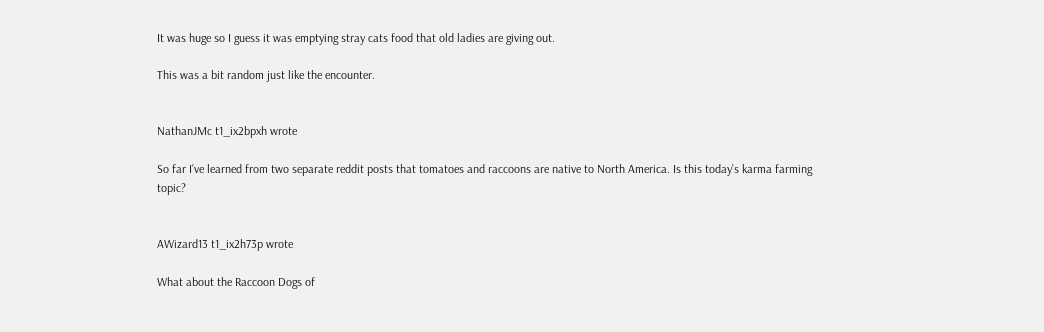It was huge so I guess it was emptying stray cats food that old ladies are giving out.

This was a bit random just like the encounter.


NathanJMc t1_ix2bpxh wrote

So far I’ve learned from two separate reddit posts that tomatoes and raccoons are native to North America. Is this today’s karma farming topic?


AWizard13 t1_ix2h73p wrote

What about the Raccoon Dogs of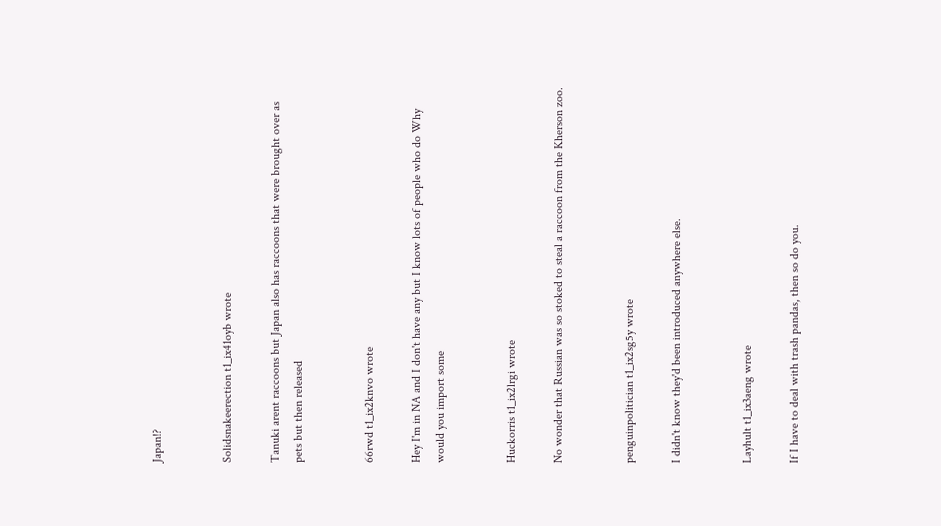Japan!?


Solidsnakeerection t1_ix41oyb wrote

Tanuki arent raccoons but Japan also has raccoons that were brought over as pets but then released


66rwd t1_ix2knvo wrote

Hey I'm in NA and I don't have any but I know lots of people who do Why would you import some


Huckorris t1_ix2lrgi wrote

No wonder that Russian was so stoked to steal a raccoon from the Kherson zoo.


penguinpolitician t1_ix2sg5y wrote

I didn't know they'd been introduced anywhere else.


Layhult t1_ix3aeng wrote

If I have to deal with trash pandas, then so do you.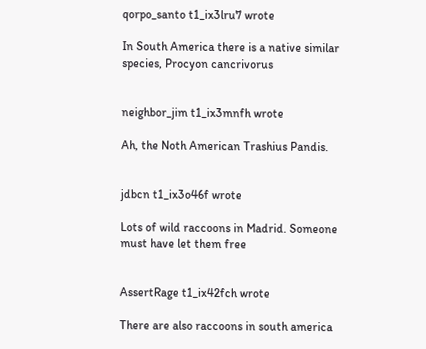qorpo_santo t1_ix3lru7 wrote

In South America there is a native similar species, Procyon cancrivorus


neighbor_jim t1_ix3mnfh wrote

Ah, the Noth American Trashius Pandis.


jdbcn t1_ix3o46f wrote

Lots of wild raccoons in Madrid. Someone must have let them free


AssertRage t1_ix42fch wrote

There are also raccoons in south america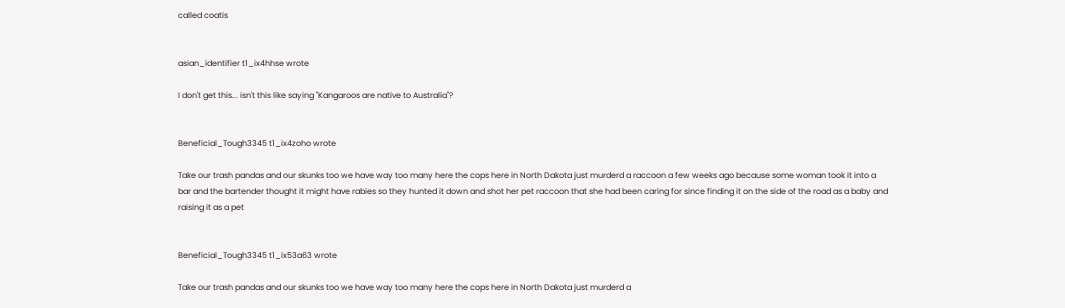called coatis


asian_identifier t1_ix4hhse wrote

I don't get this... isn't this like saying "Kangaroos are native to Australia"?


Beneficial_Tough3345 t1_ix4zoho wrote

Take our trash pandas and our skunks too we have way too many here the cops here in North Dakota just murderd a raccoon a few weeks ago because some woman took it into a bar and the bartender thought it might have rabies so they hunted it down and shot her pet raccoon that she had been caring for since finding it on the side of the road as a baby and raising it as a pet


Beneficial_Tough3345 t1_ix53a63 wrote

Take our trash pandas and our skunks too we have way too many here the cops here in North Dakota just murderd a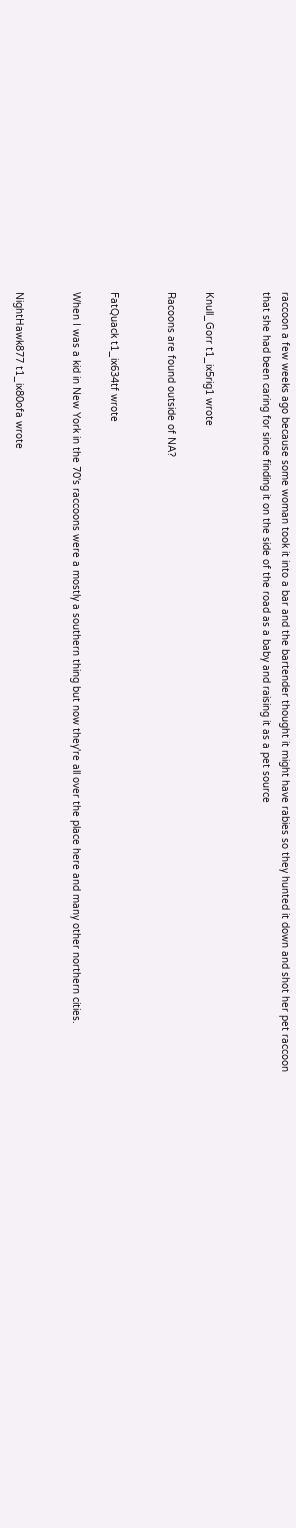raccoon a few weeks ago because some woman took it into a bar and the bartender thought it might have rabies so they hunted it down and shot her pet raccoon that she had been caring for since finding it on the side of the road as a baby and raising it as a pet source


Knull_Gorr t1_ix5rig1 wrote

Racoons are found outside of NA?


FatQuack t1_ix634tf wrote

When I was a kid in New York in the 70's raccoons were a mostly a southern thing but now they're all over the place here and many other northern cities.


NightHawk877 t1_ix80ofa wrote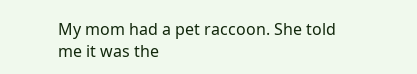My mom had a pet raccoon. She told me it was the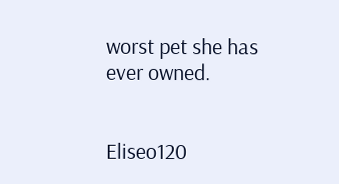worst pet she has ever owned.


Eliseo120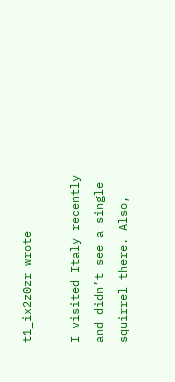t1_ix2z0zr wrote

I visited Italy recently and didn’t see a single squirrel there. Also,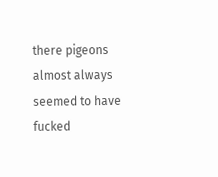there pigeons almost always seemed to have fucked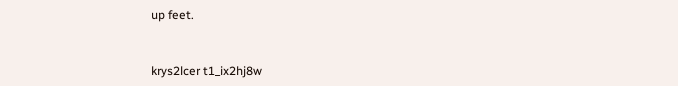up feet.


krys2lcer t1_ix2hj8w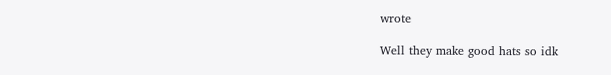wrote

Well they make good hats so idk